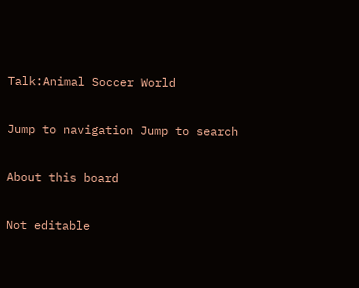Talk:Animal Soccer World

Jump to navigation Jump to search

About this board

Not editable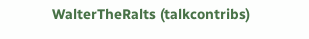WalterTheRalts (talkcontribs)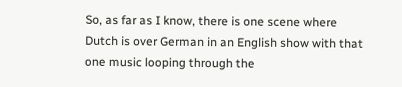So, as far as I know, there is one scene where Dutch is over German in an English show with that one music looping through the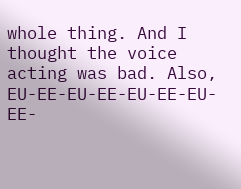whole thing. And I thought the voice acting was bad. Also, EU-EE-EU-EE-EU-EE-EU-EE-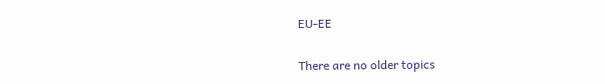EU-EE

There are no older topics